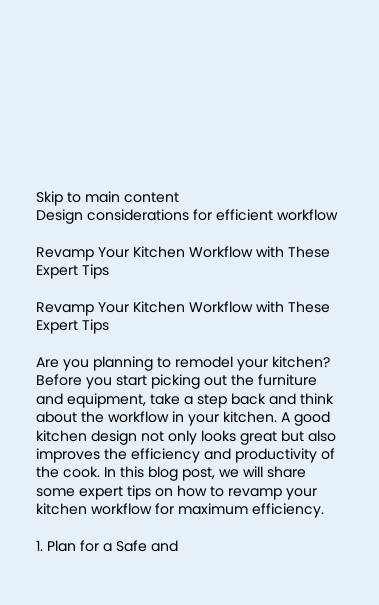Skip to main content
Design considerations for efficient workflow

Revamp Your Kitchen Workflow with These Expert Tips

Revamp Your Kitchen Workflow with These Expert Tips

Are you planning to remodel your kitchen? Before you start picking out the furniture and equipment, take a step back and think about the workflow in your kitchen. A good kitchen design not only looks great but also improves the efficiency and productivity of the cook. In this blog post, we will share some expert tips on how to revamp your kitchen workflow for maximum efficiency.

1. Plan for a Safe and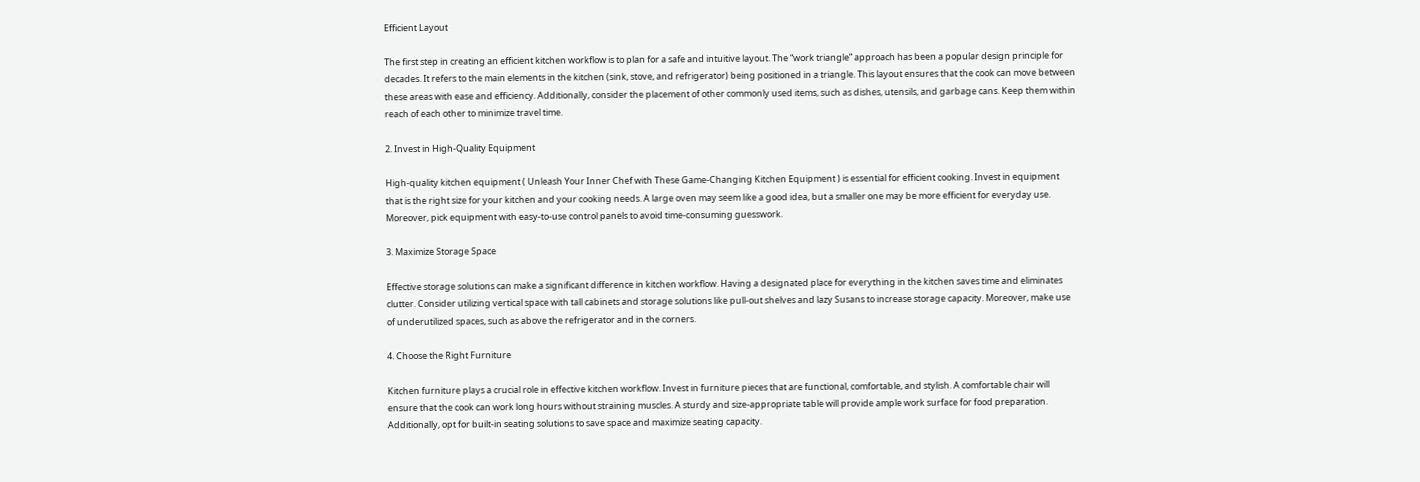Efficient Layout

The first step in creating an efficient kitchen workflow is to plan for a safe and intuitive layout. The “work triangle” approach has been a popular design principle for decades. It refers to the main elements in the kitchen (sink, stove, and refrigerator) being positioned in a triangle. This layout ensures that the cook can move between these areas with ease and efficiency. Additionally, consider the placement of other commonly used items, such as dishes, utensils, and garbage cans. Keep them within reach of each other to minimize travel time.

2. Invest in High-Quality Equipment

High-quality kitchen equipment ( Unleash Your Inner Chef with These Game-Changing Kitchen Equipment ) is essential for efficient cooking. Invest in equipment that is the right size for your kitchen and your cooking needs. A large oven may seem like a good idea, but a smaller one may be more efficient for everyday use. Moreover, pick equipment with easy-to-use control panels to avoid time-consuming guesswork.

3. Maximize Storage Space

Effective storage solutions can make a significant difference in kitchen workflow. Having a designated place for everything in the kitchen saves time and eliminates clutter. Consider utilizing vertical space with tall cabinets and storage solutions like pull-out shelves and lazy Susans to increase storage capacity. Moreover, make use of underutilized spaces, such as above the refrigerator and in the corners.

4. Choose the Right Furniture

Kitchen furniture plays a crucial role in effective kitchen workflow. Invest in furniture pieces that are functional, comfortable, and stylish. A comfortable chair will ensure that the cook can work long hours without straining muscles. A sturdy and size-appropriate table will provide ample work surface for food preparation. Additionally, opt for built-in seating solutions to save space and maximize seating capacity.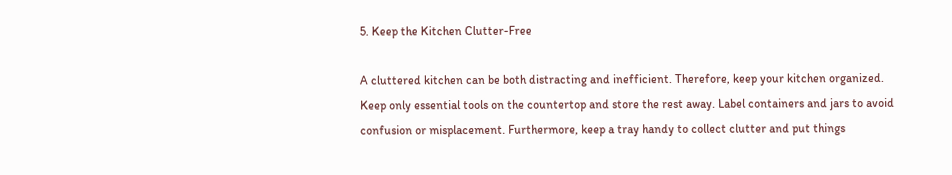5. Keep the Kitchen Clutter-Free

A cluttered kitchen can be both distracting and inefficient. Therefore, keep your kitchen organized. Keep only essential tools on the countertop and store the rest away. Label containers and jars to avoid confusion or misplacement. Furthermore, keep a tray handy to collect clutter and put things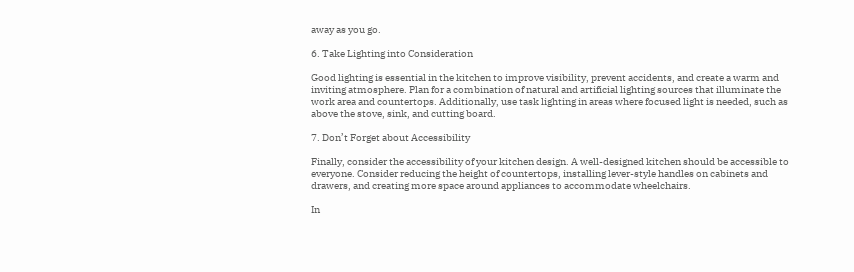away as you go.

6. Take Lighting into Consideration

Good lighting is essential in the kitchen to improve visibility, prevent accidents, and create a warm and inviting atmosphere. Plan for a combination of natural and artificial lighting sources that illuminate the work area and countertops. Additionally, use task lighting in areas where focused light is needed, such as above the stove, sink, and cutting board.

7. Don’t Forget about Accessibility

Finally, consider the accessibility of your kitchen design. A well-designed kitchen should be accessible to everyone. Consider reducing the height of countertops, installing lever-style handles on cabinets and drawers, and creating more space around appliances to accommodate wheelchairs.

In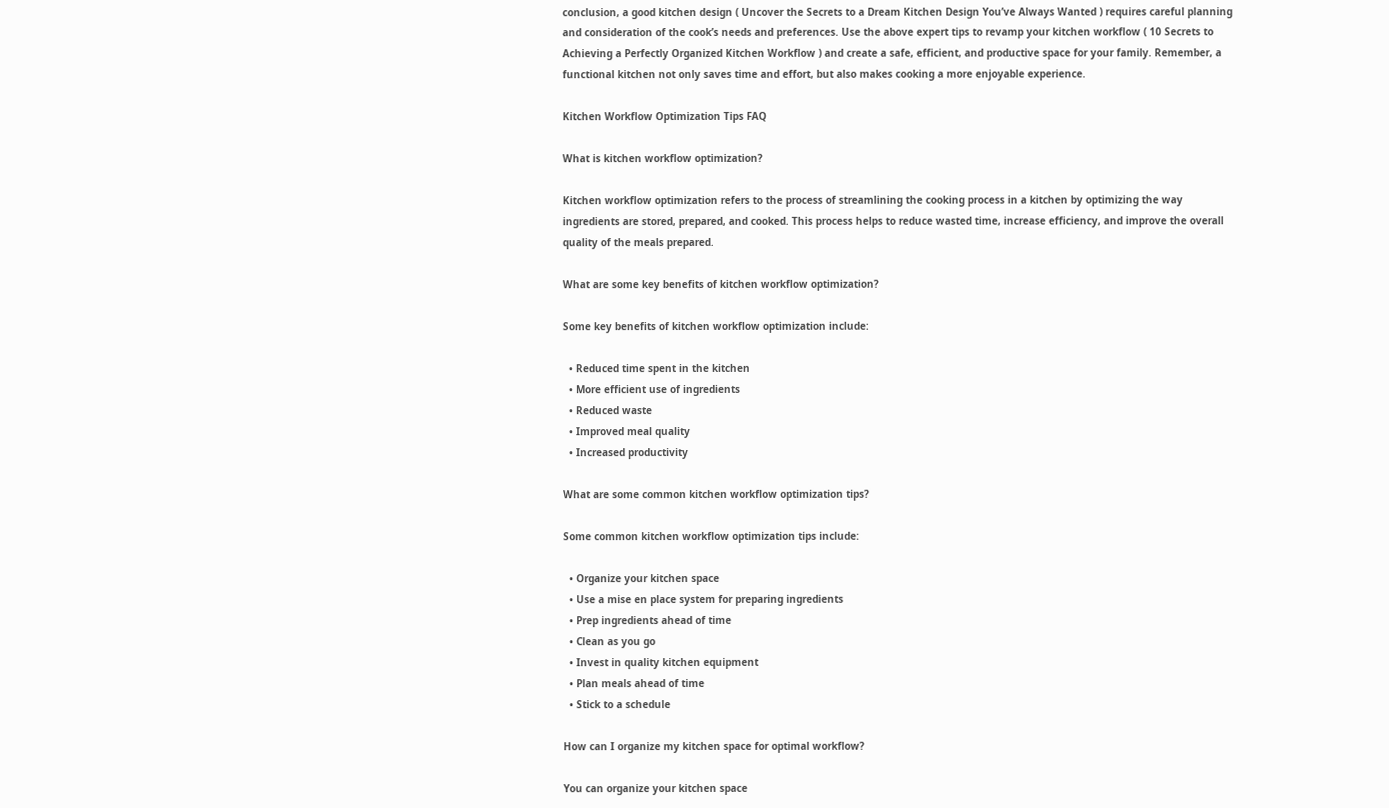conclusion, a good kitchen design ( Uncover the Secrets to a Dream Kitchen Design You’ve Always Wanted ) requires careful planning and consideration of the cook’s needs and preferences. Use the above expert tips to revamp your kitchen workflow ( 10 Secrets to Achieving a Perfectly Organized Kitchen Workflow ) and create a safe, efficient, and productive space for your family. Remember, a functional kitchen not only saves time and effort, but also makes cooking a more enjoyable experience.

Kitchen Workflow Optimization Tips FAQ

What is kitchen workflow optimization?

Kitchen workflow optimization refers to the process of streamlining the cooking process in a kitchen by optimizing the way ingredients are stored, prepared, and cooked. This process helps to reduce wasted time, increase efficiency, and improve the overall quality of the meals prepared.

What are some key benefits of kitchen workflow optimization?

Some key benefits of kitchen workflow optimization include:

  • Reduced time spent in the kitchen
  • More efficient use of ingredients
  • Reduced waste
  • Improved meal quality
  • Increased productivity

What are some common kitchen workflow optimization tips?

Some common kitchen workflow optimization tips include:

  • Organize your kitchen space
  • Use a mise en place system for preparing ingredients
  • Prep ingredients ahead of time
  • Clean as you go
  • Invest in quality kitchen equipment
  • Plan meals ahead of time
  • Stick to a schedule

How can I organize my kitchen space for optimal workflow?

You can organize your kitchen space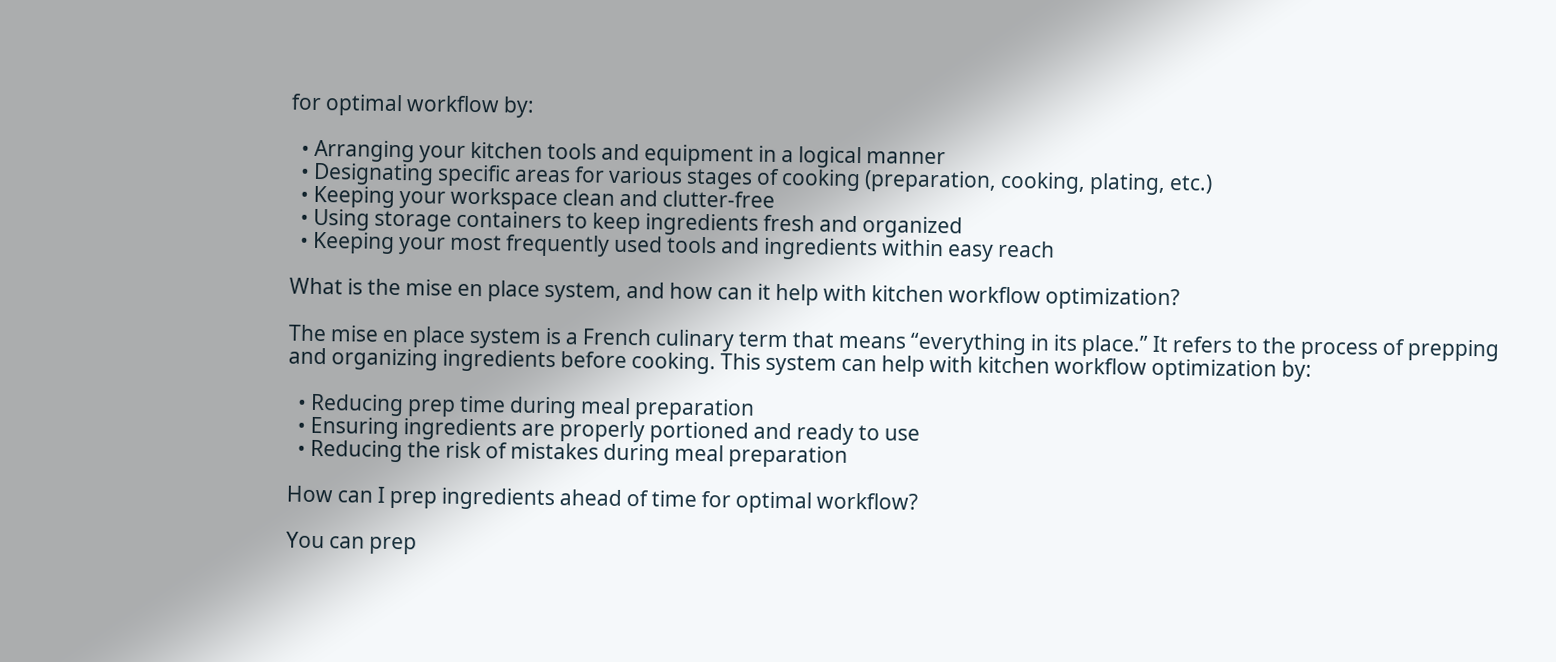for optimal workflow by:

  • Arranging your kitchen tools and equipment in a logical manner
  • Designating specific areas for various stages of cooking (preparation, cooking, plating, etc.)
  • Keeping your workspace clean and clutter-free
  • Using storage containers to keep ingredients fresh and organized
  • Keeping your most frequently used tools and ingredients within easy reach

What is the mise en place system, and how can it help with kitchen workflow optimization?

The mise en place system is a French culinary term that means “everything in its place.” It refers to the process of prepping and organizing ingredients before cooking. This system can help with kitchen workflow optimization by:

  • Reducing prep time during meal preparation
  • Ensuring ingredients are properly portioned and ready to use
  • Reducing the risk of mistakes during meal preparation

How can I prep ingredients ahead of time for optimal workflow?

You can prep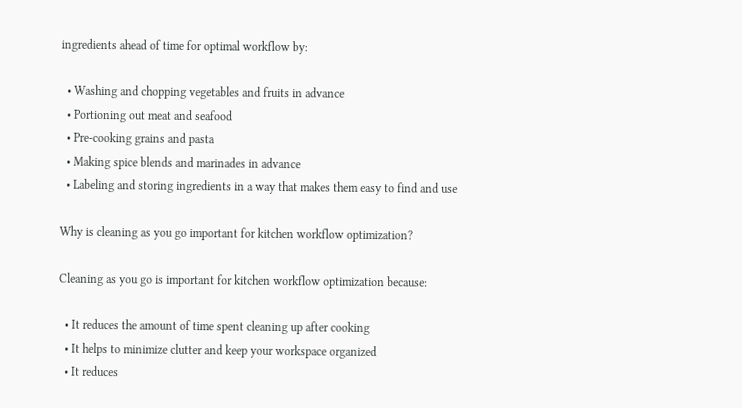ingredients ahead of time for optimal workflow by:

  • Washing and chopping vegetables and fruits in advance
  • Portioning out meat and seafood
  • Pre-cooking grains and pasta
  • Making spice blends and marinades in advance
  • Labeling and storing ingredients in a way that makes them easy to find and use

Why is cleaning as you go important for kitchen workflow optimization?

Cleaning as you go is important for kitchen workflow optimization because:

  • It reduces the amount of time spent cleaning up after cooking
  • It helps to minimize clutter and keep your workspace organized
  • It reduces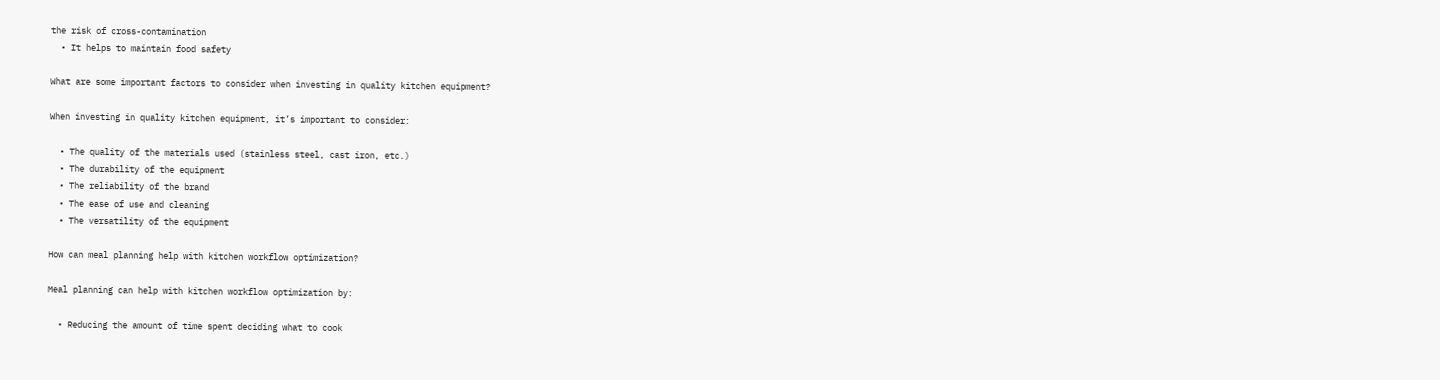the risk of cross-contamination
  • It helps to maintain food safety

What are some important factors to consider when investing in quality kitchen equipment?

When investing in quality kitchen equipment, it’s important to consider:

  • The quality of the materials used (stainless steel, cast iron, etc.)
  • The durability of the equipment
  • The reliability of the brand
  • The ease of use and cleaning
  • The versatility of the equipment

How can meal planning help with kitchen workflow optimization?

Meal planning can help with kitchen workflow optimization by:

  • Reducing the amount of time spent deciding what to cook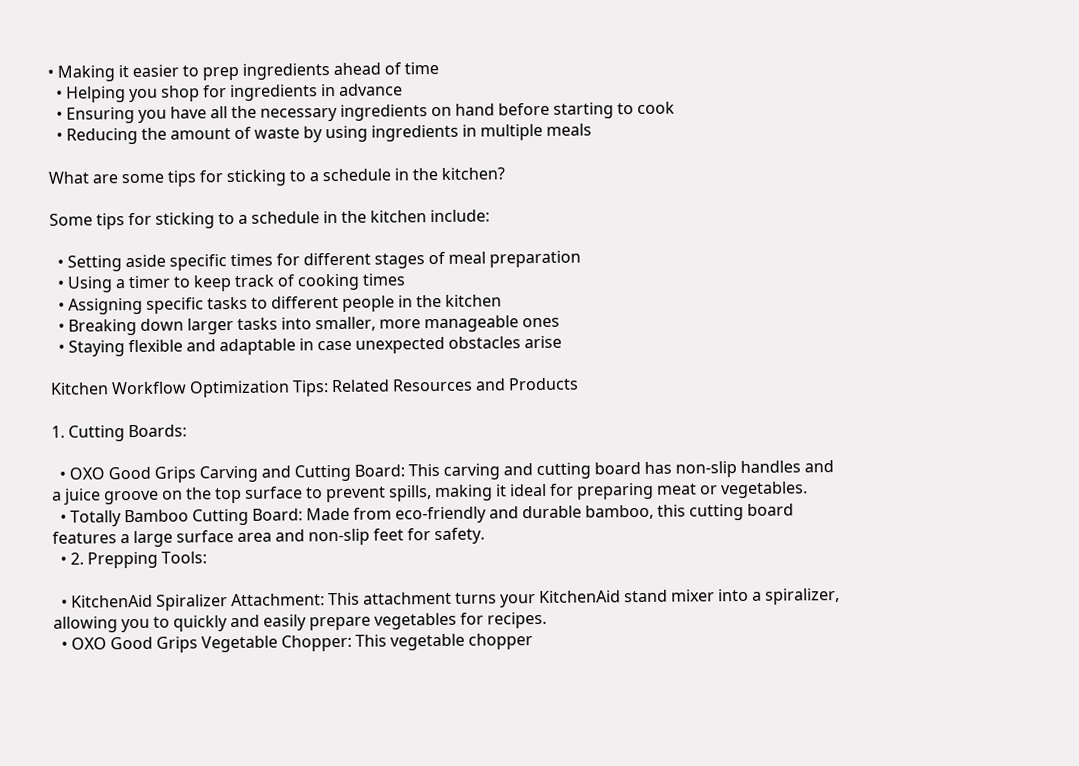• Making it easier to prep ingredients ahead of time
  • Helping you shop for ingredients in advance
  • Ensuring you have all the necessary ingredients on hand before starting to cook
  • Reducing the amount of waste by using ingredients in multiple meals

What are some tips for sticking to a schedule in the kitchen?

Some tips for sticking to a schedule in the kitchen include:

  • Setting aside specific times for different stages of meal preparation
  • Using a timer to keep track of cooking times
  • Assigning specific tasks to different people in the kitchen
  • Breaking down larger tasks into smaller, more manageable ones
  • Staying flexible and adaptable in case unexpected obstacles arise

Kitchen Workflow Optimization Tips: Related Resources and Products

1. Cutting Boards:

  • OXO Good Grips Carving and Cutting Board: This carving and cutting board has non-slip handles and a juice groove on the top surface to prevent spills, making it ideal for preparing meat or vegetables.
  • Totally Bamboo Cutting Board: Made from eco-friendly and durable bamboo, this cutting board features a large surface area and non-slip feet for safety.
  • 2. Prepping Tools:

  • KitchenAid Spiralizer Attachment: This attachment turns your KitchenAid stand mixer into a spiralizer, allowing you to quickly and easily prepare vegetables for recipes.
  • OXO Good Grips Vegetable Chopper: This vegetable chopper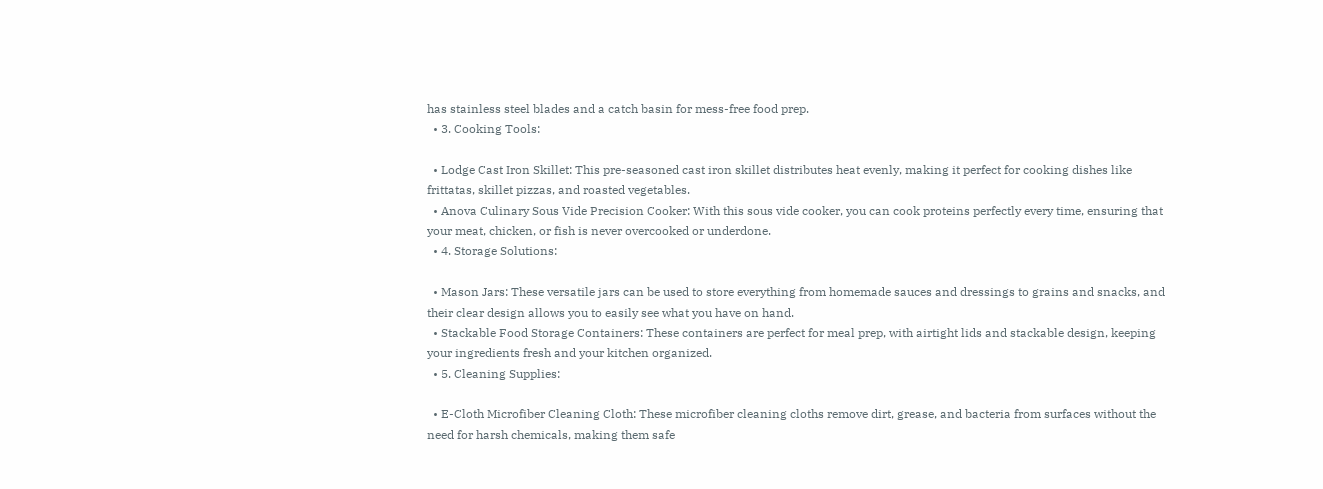has stainless steel blades and a catch basin for mess-free food prep.
  • 3. Cooking Tools:

  • Lodge Cast Iron Skillet: This pre-seasoned cast iron skillet distributes heat evenly, making it perfect for cooking dishes like frittatas, skillet pizzas, and roasted vegetables.
  • Anova Culinary Sous Vide Precision Cooker: With this sous vide cooker, you can cook proteins perfectly every time, ensuring that your meat, chicken, or fish is never overcooked or underdone.
  • 4. Storage Solutions:

  • Mason Jars: These versatile jars can be used to store everything from homemade sauces and dressings to grains and snacks, and their clear design allows you to easily see what you have on hand.
  • Stackable Food Storage Containers: These containers are perfect for meal prep, with airtight lids and stackable design, keeping your ingredients fresh and your kitchen organized.
  • 5. Cleaning Supplies:

  • E-Cloth Microfiber Cleaning Cloth: These microfiber cleaning cloths remove dirt, grease, and bacteria from surfaces without the need for harsh chemicals, making them safe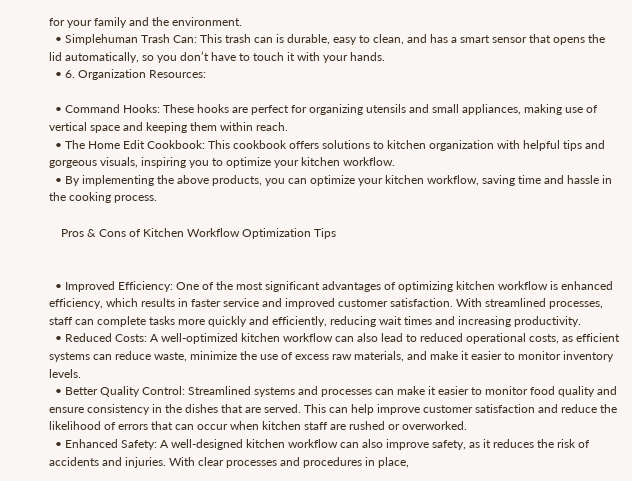for your family and the environment.
  • Simplehuman Trash Can: This trash can is durable, easy to clean, and has a smart sensor that opens the lid automatically, so you don’t have to touch it with your hands.
  • 6. Organization Resources:

  • Command Hooks: These hooks are perfect for organizing utensils and small appliances, making use of vertical space and keeping them within reach.
  • The Home Edit Cookbook: This cookbook offers solutions to kitchen organization with helpful tips and gorgeous visuals, inspiring you to optimize your kitchen workflow.
  • By implementing the above products, you can optimize your kitchen workflow, saving time and hassle in the cooking process.

    Pros & Cons of Kitchen Workflow Optimization Tips


  • Improved Efficiency: One of the most significant advantages of optimizing kitchen workflow is enhanced efficiency, which results in faster service and improved customer satisfaction. With streamlined processes, staff can complete tasks more quickly and efficiently, reducing wait times and increasing productivity.
  • Reduced Costs: A well-optimized kitchen workflow can also lead to reduced operational costs, as efficient systems can reduce waste, minimize the use of excess raw materials, and make it easier to monitor inventory levels.
  • Better Quality Control: Streamlined systems and processes can make it easier to monitor food quality and ensure consistency in the dishes that are served. This can help improve customer satisfaction and reduce the likelihood of errors that can occur when kitchen staff are rushed or overworked.
  • Enhanced Safety: A well-designed kitchen workflow can also improve safety, as it reduces the risk of accidents and injuries. With clear processes and procedures in place,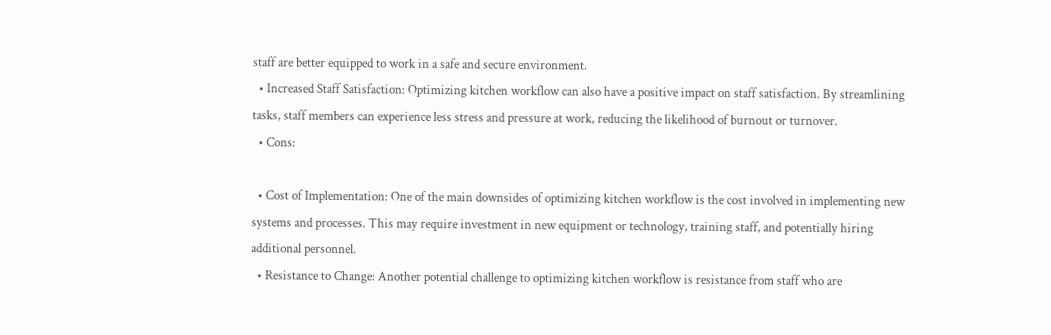staff are better equipped to work in a safe and secure environment.
  • Increased Staff Satisfaction: Optimizing kitchen workflow can also have a positive impact on staff satisfaction. By streamlining tasks, staff members can experience less stress and pressure at work, reducing the likelihood of burnout or turnover.
  • Cons:

  • Cost of Implementation: One of the main downsides of optimizing kitchen workflow is the cost involved in implementing new systems and processes. This may require investment in new equipment or technology, training staff, and potentially hiring additional personnel.
  • Resistance to Change: Another potential challenge to optimizing kitchen workflow is resistance from staff who are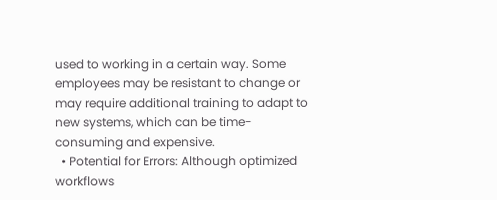used to working in a certain way. Some employees may be resistant to change or may require additional training to adapt to new systems, which can be time-consuming and expensive.
  • Potential for Errors: Although optimized workflows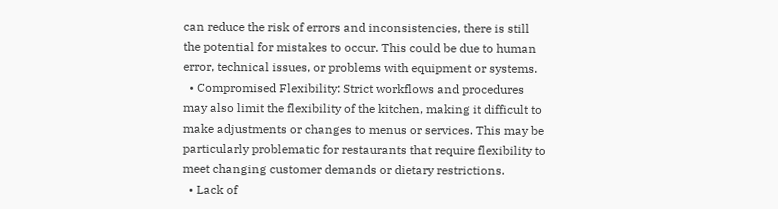can reduce the risk of errors and inconsistencies, there is still the potential for mistakes to occur. This could be due to human error, technical issues, or problems with equipment or systems.
  • Compromised Flexibility: Strict workflows and procedures may also limit the flexibility of the kitchen, making it difficult to make adjustments or changes to menus or services. This may be particularly problematic for restaurants that require flexibility to meet changing customer demands or dietary restrictions.
  • Lack of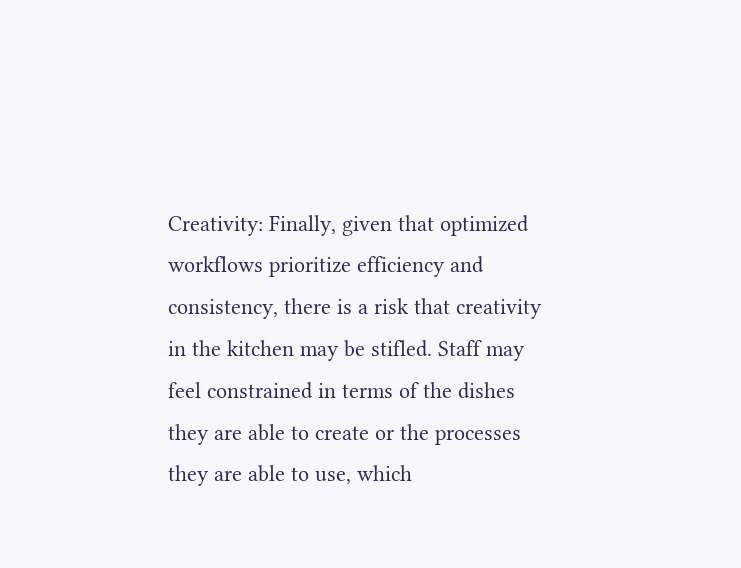Creativity: Finally, given that optimized workflows prioritize efficiency and consistency, there is a risk that creativity in the kitchen may be stifled. Staff may feel constrained in terms of the dishes they are able to create or the processes they are able to use, which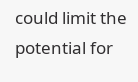could limit the potential for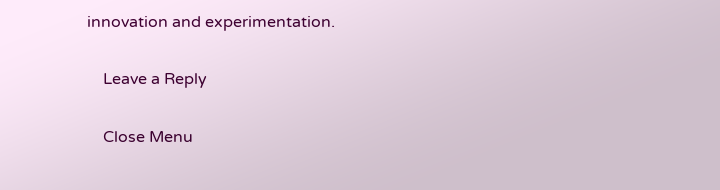innovation and experimentation.

    Leave a Reply

    Close Menu